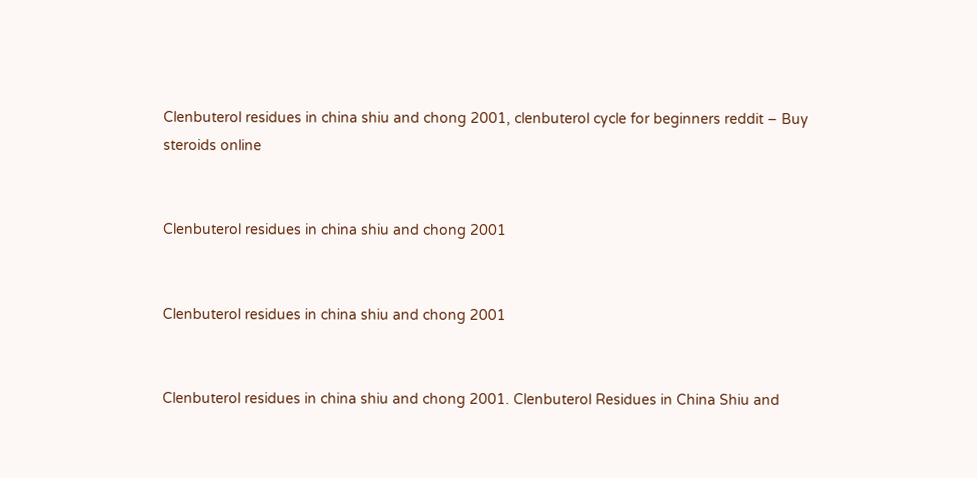Clenbuterol residues in china shiu and chong 2001, clenbuterol cycle for beginners reddit – Buy steroids online


Clenbuterol residues in china shiu and chong 2001


Clenbuterol residues in china shiu and chong 2001


Clenbuterol residues in china shiu and chong 2001. Clenbuterol Residues in China Shiu and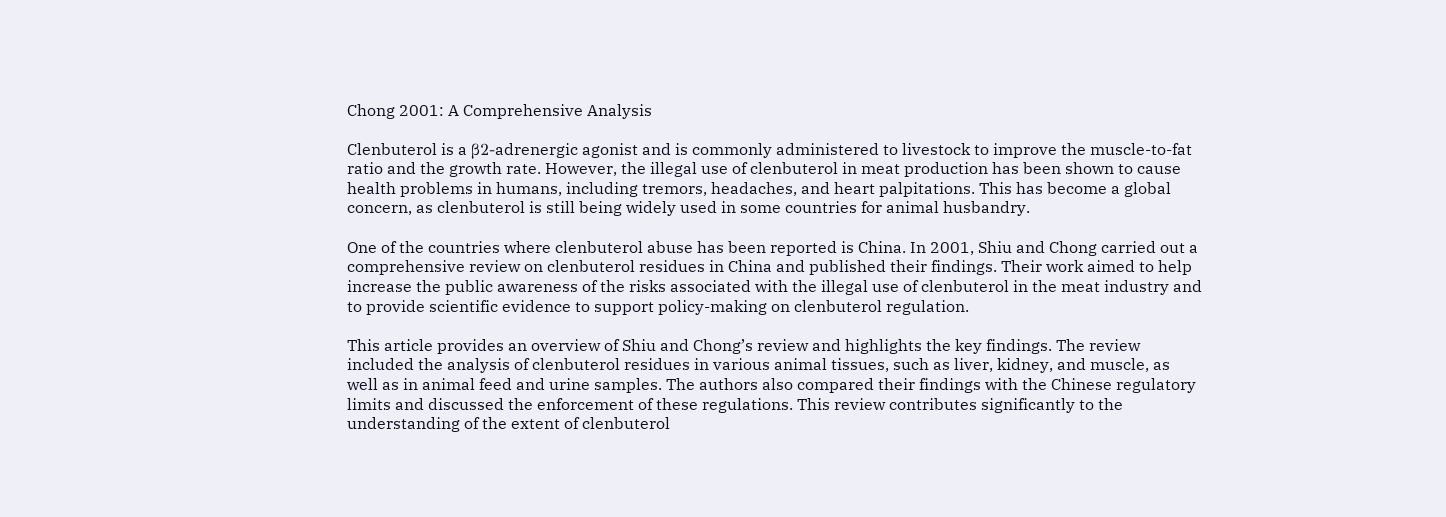Chong 2001: A Comprehensive Analysis

Clenbuterol is a β2-adrenergic agonist and is commonly administered to livestock to improve the muscle-to-fat ratio and the growth rate. However, the illegal use of clenbuterol in meat production has been shown to cause health problems in humans, including tremors, headaches, and heart palpitations. This has become a global concern, as clenbuterol is still being widely used in some countries for animal husbandry.

One of the countries where clenbuterol abuse has been reported is China. In 2001, Shiu and Chong carried out a comprehensive review on clenbuterol residues in China and published their findings. Their work aimed to help increase the public awareness of the risks associated with the illegal use of clenbuterol in the meat industry and to provide scientific evidence to support policy-making on clenbuterol regulation.

This article provides an overview of Shiu and Chong’s review and highlights the key findings. The review included the analysis of clenbuterol residues in various animal tissues, such as liver, kidney, and muscle, as well as in animal feed and urine samples. The authors also compared their findings with the Chinese regulatory limits and discussed the enforcement of these regulations. This review contributes significantly to the understanding of the extent of clenbuterol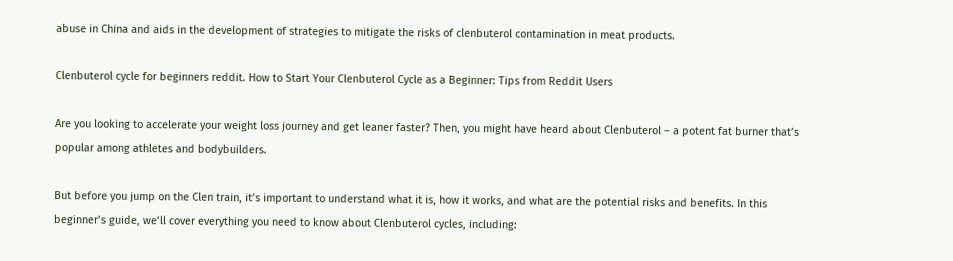abuse in China and aids in the development of strategies to mitigate the risks of clenbuterol contamination in meat products.

Clenbuterol cycle for beginners reddit. How to Start Your Clenbuterol Cycle as a Beginner: Tips from Reddit Users

Are you looking to accelerate your weight loss journey and get leaner faster? Then, you might have heard about Clenbuterol – a potent fat burner that’s popular among athletes and bodybuilders.

But before you jump on the Clen train, it’s important to understand what it is, how it works, and what are the potential risks and benefits. In this beginner’s guide, we’ll cover everything you need to know about Clenbuterol cycles, including: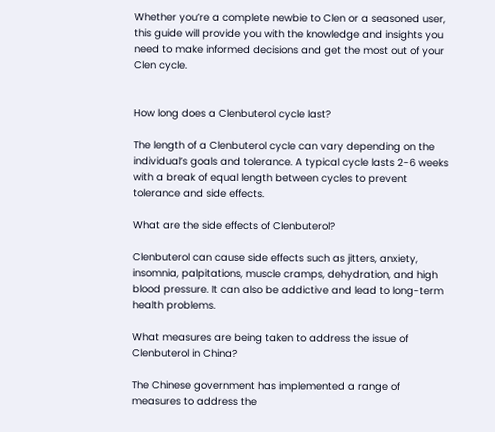Whether you’re a complete newbie to Clen or a seasoned user, this guide will provide you with the knowledge and insights you need to make informed decisions and get the most out of your Clen cycle.


How long does a Clenbuterol cycle last?

The length of a Clenbuterol cycle can vary depending on the individual’s goals and tolerance. A typical cycle lasts 2-6 weeks with a break of equal length between cycles to prevent tolerance and side effects.

What are the side effects of Clenbuterol?

Clenbuterol can cause side effects such as jitters, anxiety, insomnia, palpitations, muscle cramps, dehydration, and high blood pressure. It can also be addictive and lead to long-term health problems.

What measures are being taken to address the issue of Clenbuterol in China?

The Chinese government has implemented a range of measures to address the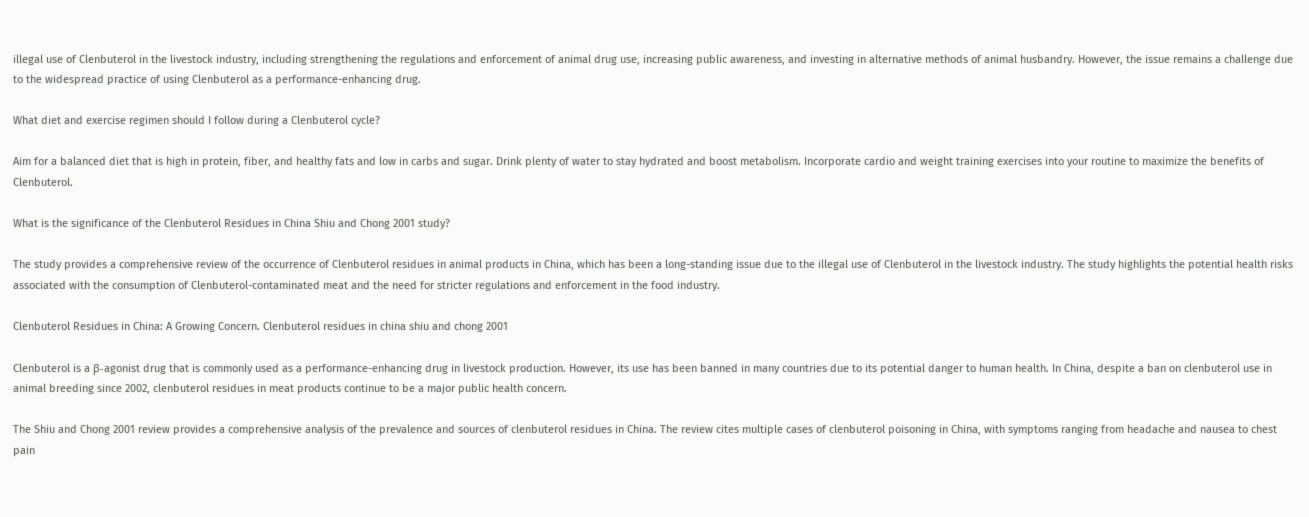illegal use of Clenbuterol in the livestock industry, including strengthening the regulations and enforcement of animal drug use, increasing public awareness, and investing in alternative methods of animal husbandry. However, the issue remains a challenge due to the widespread practice of using Clenbuterol as a performance-enhancing drug.

What diet and exercise regimen should I follow during a Clenbuterol cycle?

Aim for a balanced diet that is high in protein, fiber, and healthy fats and low in carbs and sugar. Drink plenty of water to stay hydrated and boost metabolism. Incorporate cardio and weight training exercises into your routine to maximize the benefits of Clenbuterol.

What is the significance of the Clenbuterol Residues in China Shiu and Chong 2001 study?

The study provides a comprehensive review of the occurrence of Clenbuterol residues in animal products in China, which has been a long-standing issue due to the illegal use of Clenbuterol in the livestock industry. The study highlights the potential health risks associated with the consumption of Clenbuterol-contaminated meat and the need for stricter regulations and enforcement in the food industry.

Clenbuterol Residues in China: A Growing Concern. Clenbuterol residues in china shiu and chong 2001

Clenbuterol is a β-agonist drug that is commonly used as a performance-enhancing drug in livestock production. However, its use has been banned in many countries due to its potential danger to human health. In China, despite a ban on clenbuterol use in animal breeding since 2002, clenbuterol residues in meat products continue to be a major public health concern.

The Shiu and Chong 2001 review provides a comprehensive analysis of the prevalence and sources of clenbuterol residues in China. The review cites multiple cases of clenbuterol poisoning in China, with symptoms ranging from headache and nausea to chest pain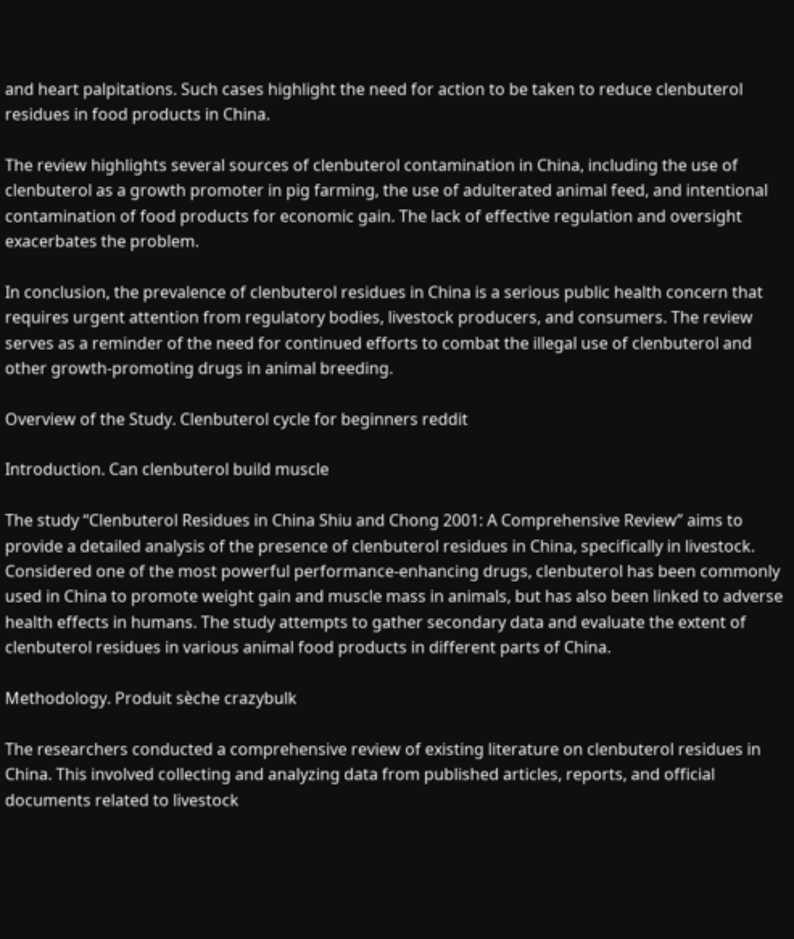and heart palpitations. Such cases highlight the need for action to be taken to reduce clenbuterol residues in food products in China.

The review highlights several sources of clenbuterol contamination in China, including the use of clenbuterol as a growth promoter in pig farming, the use of adulterated animal feed, and intentional contamination of food products for economic gain. The lack of effective regulation and oversight exacerbates the problem.

In conclusion, the prevalence of clenbuterol residues in China is a serious public health concern that requires urgent attention from regulatory bodies, livestock producers, and consumers. The review serves as a reminder of the need for continued efforts to combat the illegal use of clenbuterol and other growth-promoting drugs in animal breeding.

Overview of the Study. Clenbuterol cycle for beginners reddit

Introduction. Can clenbuterol build muscle

The study “Clenbuterol Residues in China Shiu and Chong 2001: A Comprehensive Review” aims to provide a detailed analysis of the presence of clenbuterol residues in China, specifically in livestock. Considered one of the most powerful performance-enhancing drugs, clenbuterol has been commonly used in China to promote weight gain and muscle mass in animals, but has also been linked to adverse health effects in humans. The study attempts to gather secondary data and evaluate the extent of clenbuterol residues in various animal food products in different parts of China.

Methodology. Produit sèche crazybulk

The researchers conducted a comprehensive review of existing literature on clenbuterol residues in China. This involved collecting and analyzing data from published articles, reports, and official documents related to livestock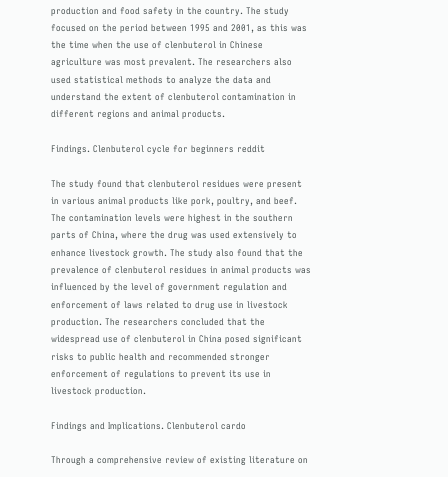production and food safety in the country. The study focused on the period between 1995 and 2001, as this was the time when the use of clenbuterol in Chinese agriculture was most prevalent. The researchers also used statistical methods to analyze the data and understand the extent of clenbuterol contamination in different regions and animal products.

Findings. Clenbuterol cycle for beginners reddit

The study found that clenbuterol residues were present in various animal products like pork, poultry, and beef. The contamination levels were highest in the southern parts of China, where the drug was used extensively to enhance livestock growth. The study also found that the prevalence of clenbuterol residues in animal products was influenced by the level of government regulation and enforcement of laws related to drug use in livestock production. The researchers concluded that the widespread use of clenbuterol in China posed significant risks to public health and recommended stronger enforcement of regulations to prevent its use in livestock production.

Findings and Implications. Clenbuterol cardo

Through a comprehensive review of existing literature on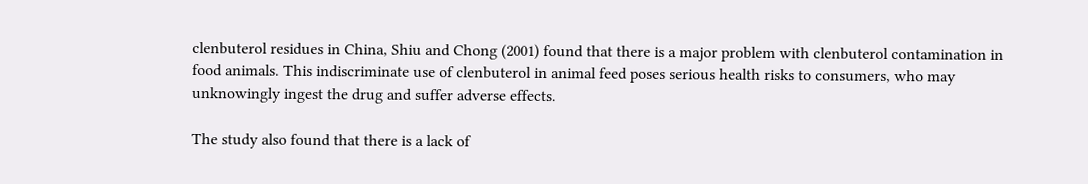clenbuterol residues in China, Shiu and Chong (2001) found that there is a major problem with clenbuterol contamination in food animals. This indiscriminate use of clenbuterol in animal feed poses serious health risks to consumers, who may unknowingly ingest the drug and suffer adverse effects.

The study also found that there is a lack of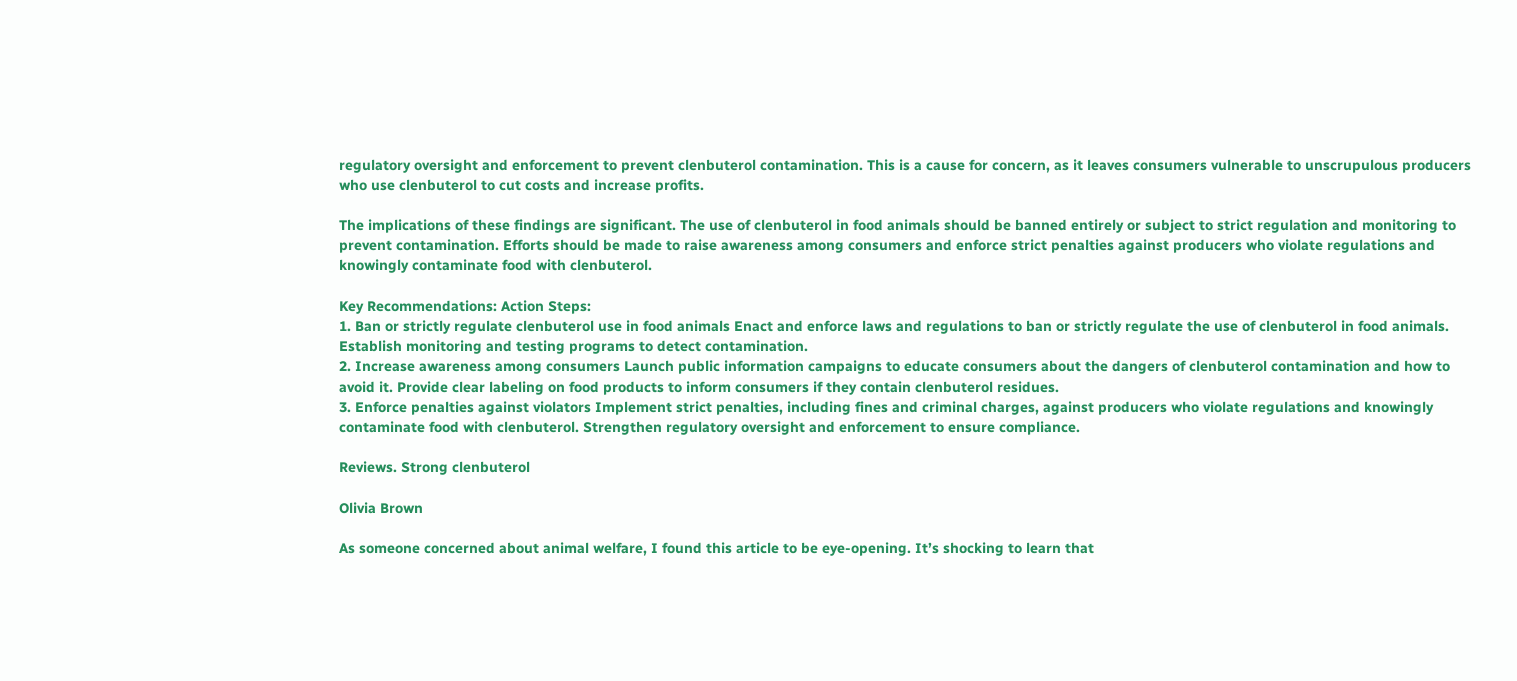regulatory oversight and enforcement to prevent clenbuterol contamination. This is a cause for concern, as it leaves consumers vulnerable to unscrupulous producers who use clenbuterol to cut costs and increase profits.

The implications of these findings are significant. The use of clenbuterol in food animals should be banned entirely or subject to strict regulation and monitoring to prevent contamination. Efforts should be made to raise awareness among consumers and enforce strict penalties against producers who violate regulations and knowingly contaminate food with clenbuterol.

Key Recommendations: Action Steps:
1. Ban or strictly regulate clenbuterol use in food animals Enact and enforce laws and regulations to ban or strictly regulate the use of clenbuterol in food animals. Establish monitoring and testing programs to detect contamination.
2. Increase awareness among consumers Launch public information campaigns to educate consumers about the dangers of clenbuterol contamination and how to avoid it. Provide clear labeling on food products to inform consumers if they contain clenbuterol residues.
3. Enforce penalties against violators Implement strict penalties, including fines and criminal charges, against producers who violate regulations and knowingly contaminate food with clenbuterol. Strengthen regulatory oversight and enforcement to ensure compliance.

Reviews. Strong clenbuterol

Olivia Brown

As someone concerned about animal welfare, I found this article to be eye-opening. It’s shocking to learn that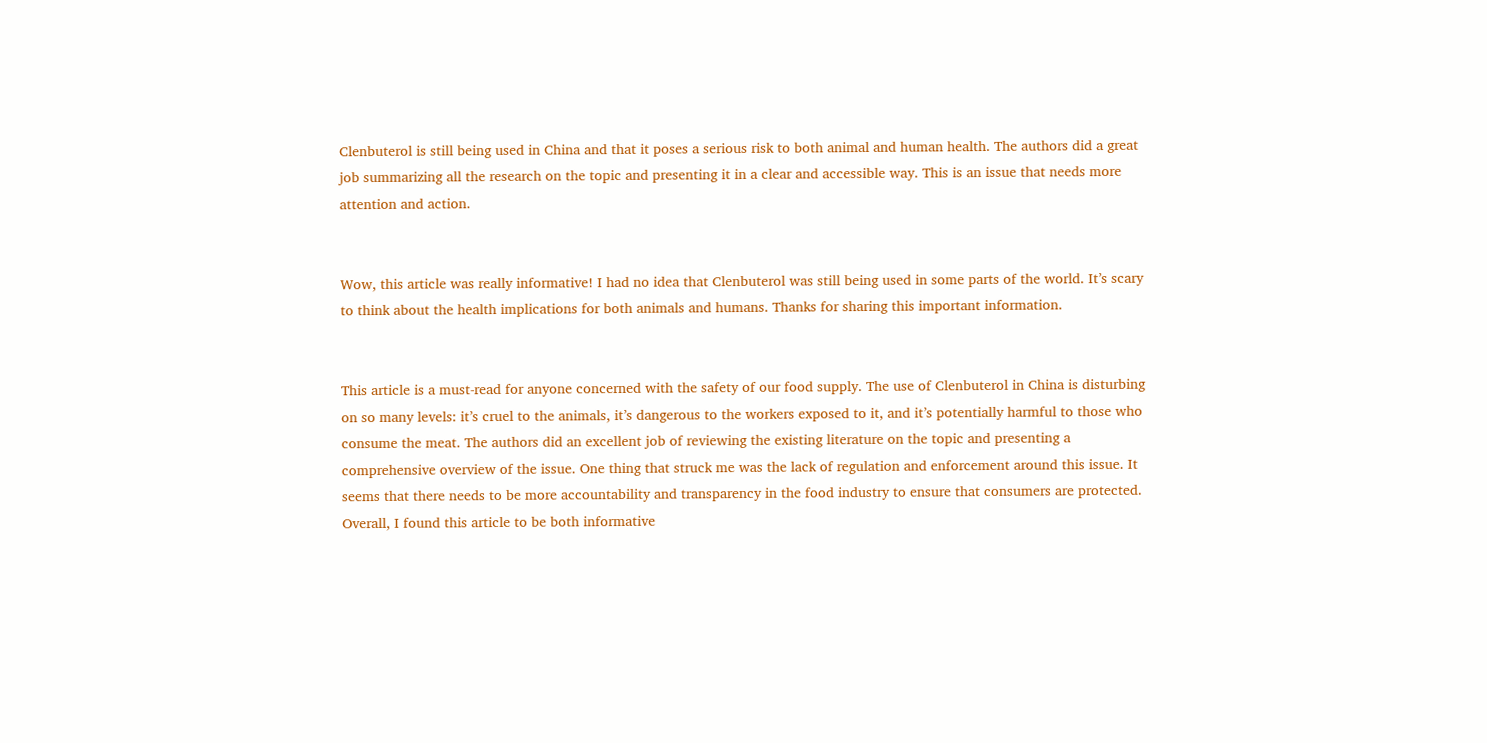Clenbuterol is still being used in China and that it poses a serious risk to both animal and human health. The authors did a great job summarizing all the research on the topic and presenting it in a clear and accessible way. This is an issue that needs more attention and action.


Wow, this article was really informative! I had no idea that Clenbuterol was still being used in some parts of the world. It’s scary to think about the health implications for both animals and humans. Thanks for sharing this important information.


This article is a must-read for anyone concerned with the safety of our food supply. The use of Clenbuterol in China is disturbing on so many levels: it’s cruel to the animals, it’s dangerous to the workers exposed to it, and it’s potentially harmful to those who consume the meat. The authors did an excellent job of reviewing the existing literature on the topic and presenting a comprehensive overview of the issue. One thing that struck me was the lack of regulation and enforcement around this issue. It seems that there needs to be more accountability and transparency in the food industry to ensure that consumers are protected. Overall, I found this article to be both informative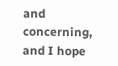and concerning, and I hope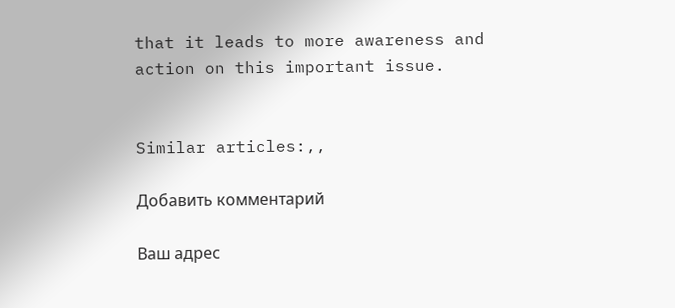that it leads to more awareness and action on this important issue.


Similar articles:,,

Добавить комментарий

Ваш адрес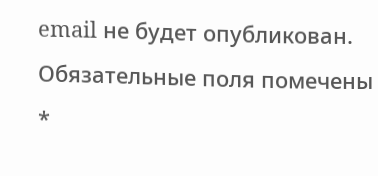email не будет опубликован. Обязательные поля помечены *